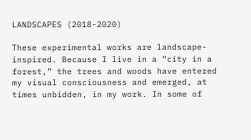LANDSCAPES (2018-2020)

These experimental works are landscape-inspired. Because I live in a “city in a forest,” the trees and woods have entered my visual consciousness and emerged, at times unbidden, in my work. In some of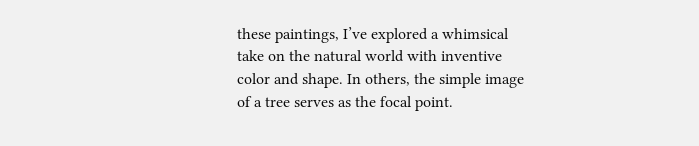these paintings, I’ve explored a whimsical take on the natural world with inventive color and shape. In others, the simple image of a tree serves as the focal point.